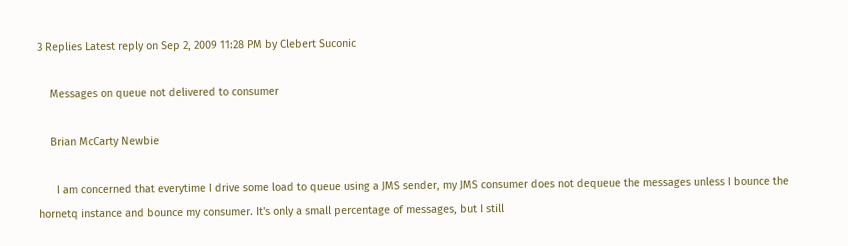3 Replies Latest reply on Sep 2, 2009 11:28 PM by Clebert Suconic

    Messages on queue not delivered to consumer

    Brian McCarty Newbie

      I am concerned that everytime I drive some load to queue using a JMS sender, my JMS consumer does not dequeue the messages unless I bounce the hornetq instance and bounce my consumer. It's only a small percentage of messages, but I still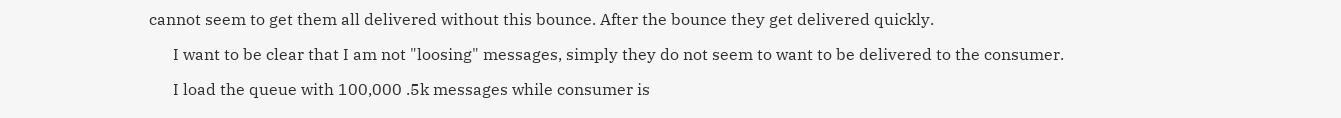cannot seem to get them all delivered without this bounce. After the bounce they get delivered quickly.

      I want to be clear that I am not "loosing" messages, simply they do not seem to want to be delivered to the consumer.

      I load the queue with 100,000 .5k messages while consumer is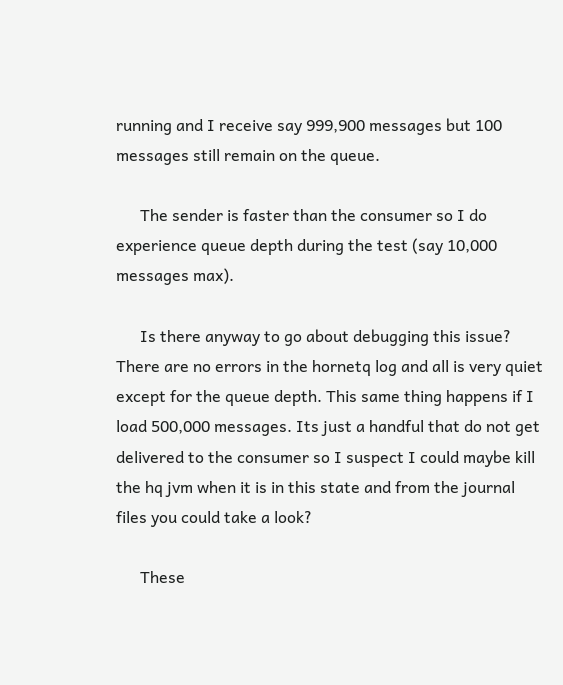running and I receive say 999,900 messages but 100 messages still remain on the queue.

      The sender is faster than the consumer so I do experience queue depth during the test (say 10,000 messages max).

      Is there anyway to go about debugging this issue? There are no errors in the hornetq log and all is very quiet except for the queue depth. This same thing happens if I load 500,000 messages. Its just a handful that do not get delivered to the consumer so I suspect I could maybe kill the hq jvm when it is in this state and from the journal files you could take a look?

      These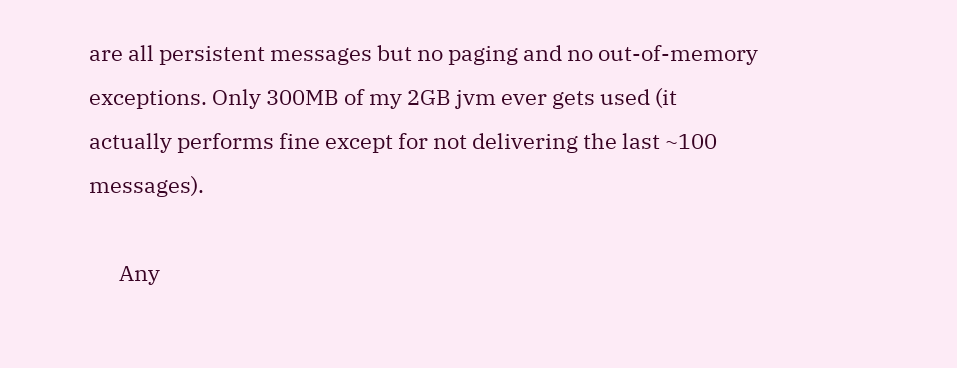are all persistent messages but no paging and no out-of-memory exceptions. Only 300MB of my 2GB jvm ever gets used (it actually performs fine except for not delivering the last ~100 messages).

      Any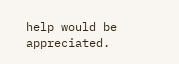help would be appreciated.